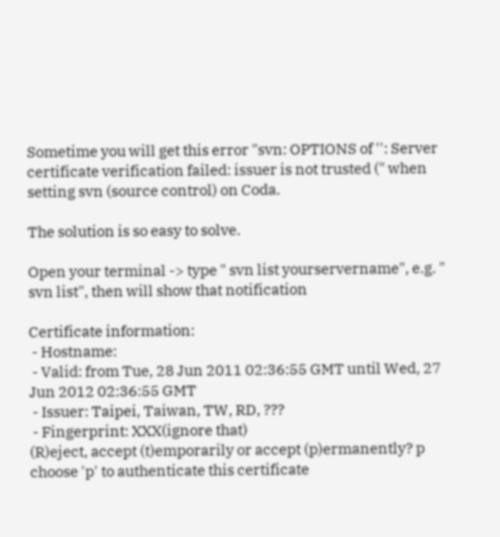Sometime you will get this error "svn: OPTIONS of '': Server certificate verification failed: issuer is not trusted (" when setting svn (source control) on Coda.

The solution is so easy to solve.

Open your terminal -> type " svn list yourservername", e.g. " svn list", then will show that notification

Certificate information:
 - Hostname:
 - Valid: from Tue, 28 Jun 2011 02:36:55 GMT until Wed, 27 Jun 2012 02:36:55 GMT
 - Issuer: Taipei, Taiwan, TW, RD, ???
 - Fingerprint: XXX(ignore that)
(R)eject, accept (t)emporarily or accept (p)ermanently? p
choose 'p' to authenticate this certificate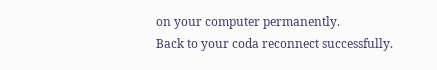on your computer permanently.
Back to your coda reconnect successfully.